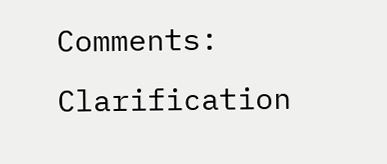Comments: Clarification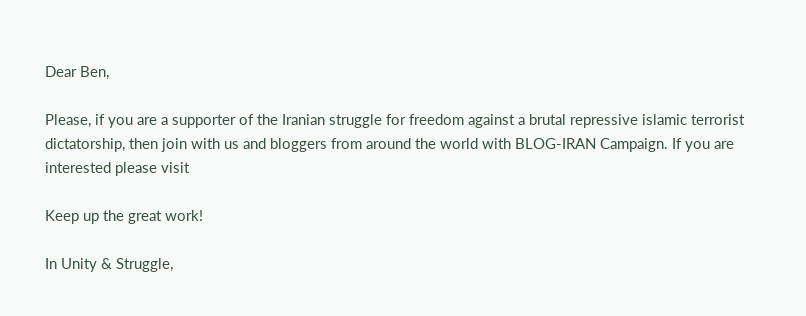Dear Ben,

Please, if you are a supporter of the Iranian struggle for freedom against a brutal repressive islamic terrorist dictatorship, then join with us and bloggers from around the world with BLOG-IRAN Campaign. If you are interested please visit

Keep up the great work!

In Unity & Struggle,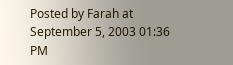Posted by Farah at September 5, 2003 01:36 PM